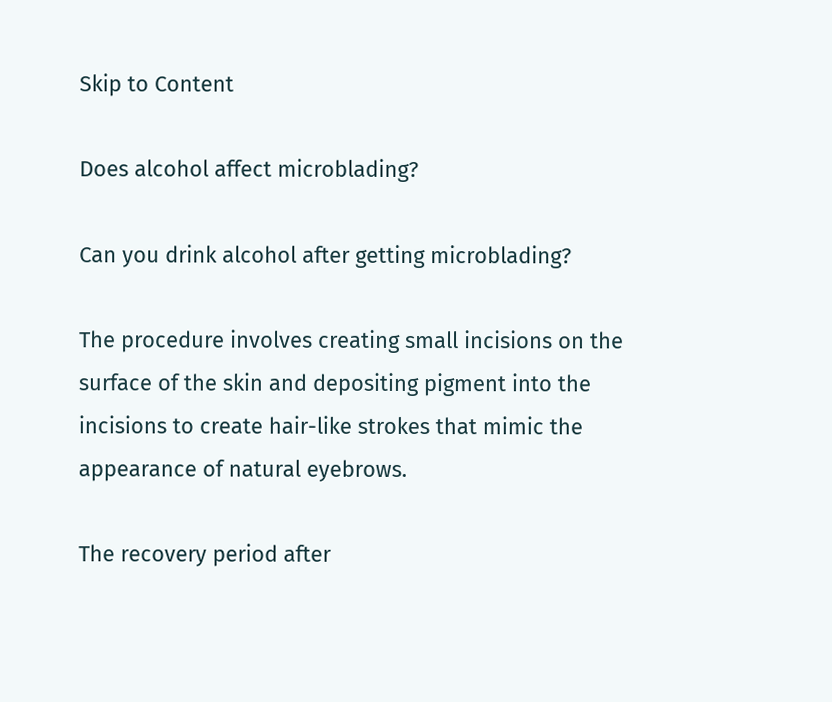Skip to Content

Does alcohol affect microblading?

Can you drink alcohol after getting microblading?

The procedure involves creating small incisions on the surface of the skin and depositing pigment into the incisions to create hair-like strokes that mimic the appearance of natural eyebrows.

The recovery period after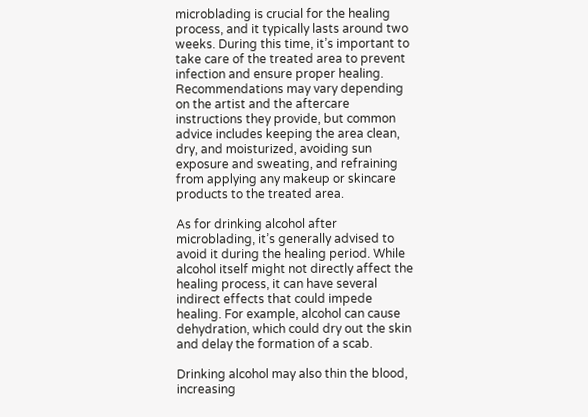microblading is crucial for the healing process, and it typically lasts around two weeks. During this time, it’s important to take care of the treated area to prevent infection and ensure proper healing. Recommendations may vary depending on the artist and the aftercare instructions they provide, but common advice includes keeping the area clean, dry, and moisturized, avoiding sun exposure and sweating, and refraining from applying any makeup or skincare products to the treated area.

As for drinking alcohol after microblading, it’s generally advised to avoid it during the healing period. While alcohol itself might not directly affect the healing process, it can have several indirect effects that could impede healing. For example, alcohol can cause dehydration, which could dry out the skin and delay the formation of a scab.

Drinking alcohol may also thin the blood, increasing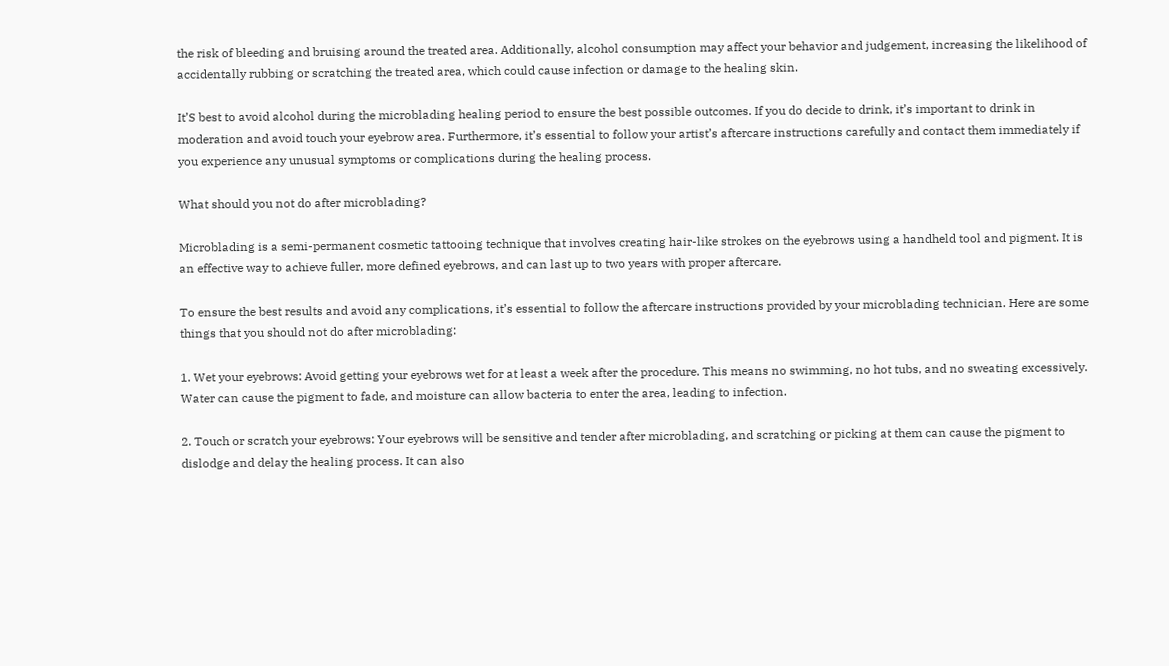the risk of bleeding and bruising around the treated area. Additionally, alcohol consumption may affect your behavior and judgement, increasing the likelihood of accidentally rubbing or scratching the treated area, which could cause infection or damage to the healing skin.

It’S best to avoid alcohol during the microblading healing period to ensure the best possible outcomes. If you do decide to drink, it’s important to drink in moderation and avoid touch your eyebrow area. Furthermore, it’s essential to follow your artist’s aftercare instructions carefully and contact them immediately if you experience any unusual symptoms or complications during the healing process.

What should you not do after microblading?

Microblading is a semi-permanent cosmetic tattooing technique that involves creating hair-like strokes on the eyebrows using a handheld tool and pigment. It is an effective way to achieve fuller, more defined eyebrows, and can last up to two years with proper aftercare.

To ensure the best results and avoid any complications, it’s essential to follow the aftercare instructions provided by your microblading technician. Here are some things that you should not do after microblading:

1. Wet your eyebrows: Avoid getting your eyebrows wet for at least a week after the procedure. This means no swimming, no hot tubs, and no sweating excessively. Water can cause the pigment to fade, and moisture can allow bacteria to enter the area, leading to infection.

2. Touch or scratch your eyebrows: Your eyebrows will be sensitive and tender after microblading, and scratching or picking at them can cause the pigment to dislodge and delay the healing process. It can also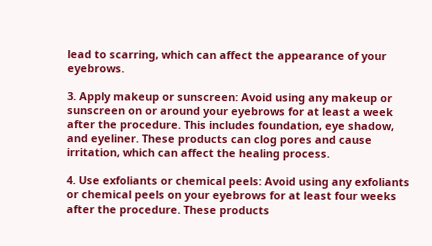lead to scarring, which can affect the appearance of your eyebrows.

3. Apply makeup or sunscreen: Avoid using any makeup or sunscreen on or around your eyebrows for at least a week after the procedure. This includes foundation, eye shadow, and eyeliner. These products can clog pores and cause irritation, which can affect the healing process.

4. Use exfoliants or chemical peels: Avoid using any exfoliants or chemical peels on your eyebrows for at least four weeks after the procedure. These products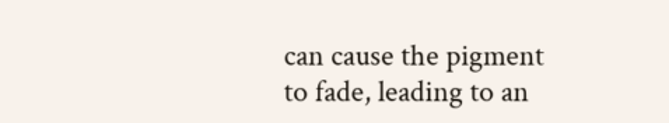can cause the pigment to fade, leading to an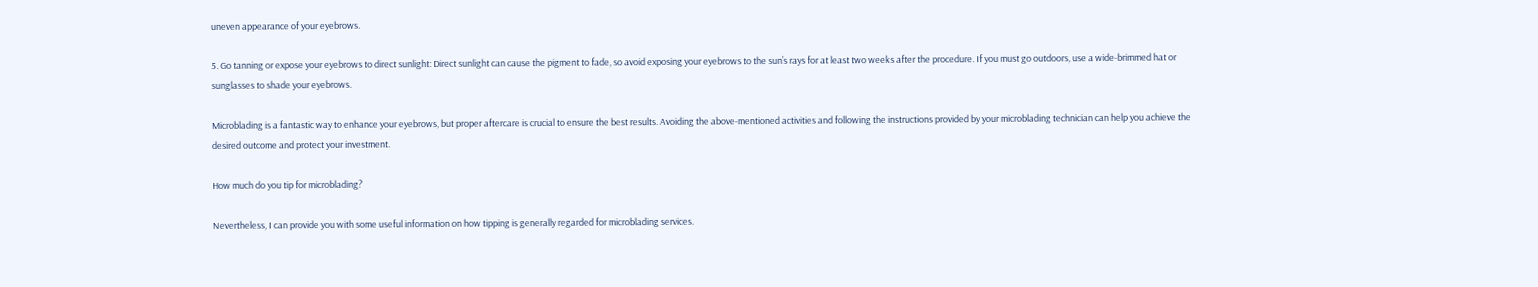uneven appearance of your eyebrows.

5. Go tanning or expose your eyebrows to direct sunlight: Direct sunlight can cause the pigment to fade, so avoid exposing your eyebrows to the sun’s rays for at least two weeks after the procedure. If you must go outdoors, use a wide-brimmed hat or sunglasses to shade your eyebrows.

Microblading is a fantastic way to enhance your eyebrows, but proper aftercare is crucial to ensure the best results. Avoiding the above-mentioned activities and following the instructions provided by your microblading technician can help you achieve the desired outcome and protect your investment.

How much do you tip for microblading?

Nevertheless, I can provide you with some useful information on how tipping is generally regarded for microblading services.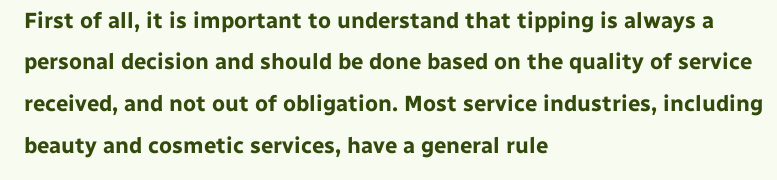First of all, it is important to understand that tipping is always a personal decision and should be done based on the quality of service received, and not out of obligation. Most service industries, including beauty and cosmetic services, have a general rule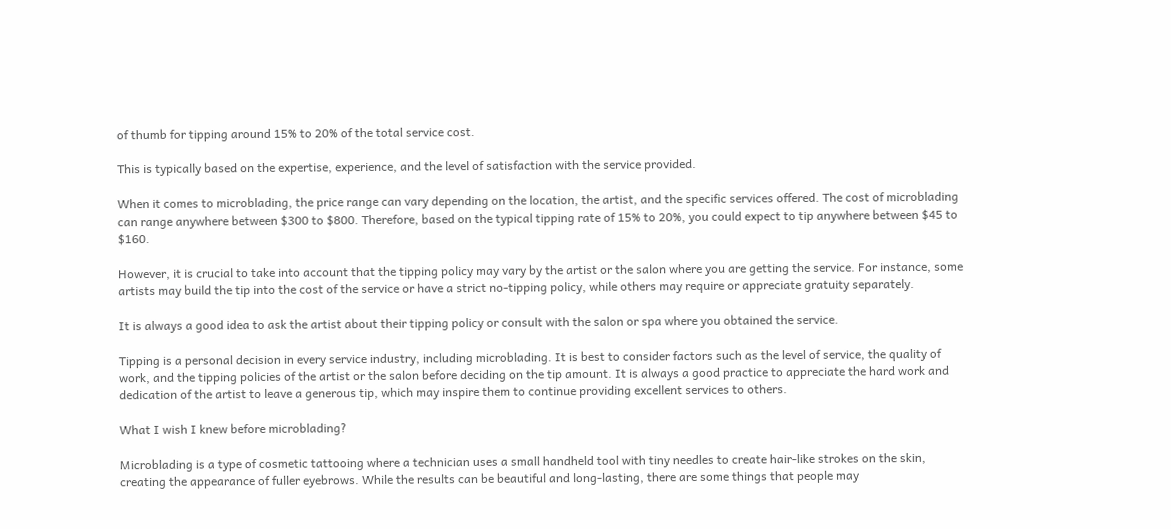of thumb for tipping around 15% to 20% of the total service cost.

This is typically based on the expertise, experience, and the level of satisfaction with the service provided.

When it comes to microblading, the price range can vary depending on the location, the artist, and the specific services offered. The cost of microblading can range anywhere between $300 to $800. Therefore, based on the typical tipping rate of 15% to 20%, you could expect to tip anywhere between $45 to $160.

However, it is crucial to take into account that the tipping policy may vary by the artist or the salon where you are getting the service. For instance, some artists may build the tip into the cost of the service or have a strict no-tipping policy, while others may require or appreciate gratuity separately.

It is always a good idea to ask the artist about their tipping policy or consult with the salon or spa where you obtained the service.

Tipping is a personal decision in every service industry, including microblading. It is best to consider factors such as the level of service, the quality of work, and the tipping policies of the artist or the salon before deciding on the tip amount. It is always a good practice to appreciate the hard work and dedication of the artist to leave a generous tip, which may inspire them to continue providing excellent services to others.

What I wish I knew before microblading?

Microblading is a type of cosmetic tattooing where a technician uses a small handheld tool with tiny needles to create hair-like strokes on the skin, creating the appearance of fuller eyebrows. While the results can be beautiful and long-lasting, there are some things that people may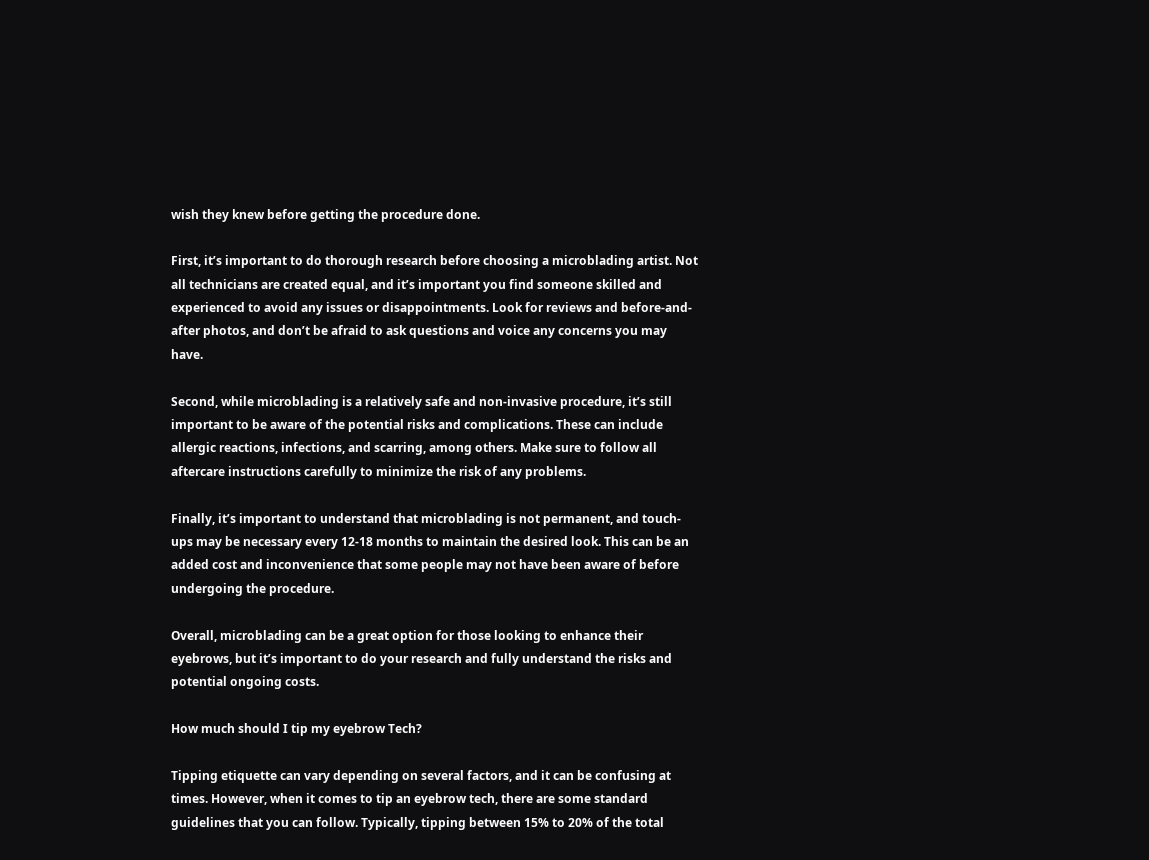wish they knew before getting the procedure done.

First, it’s important to do thorough research before choosing a microblading artist. Not all technicians are created equal, and it’s important you find someone skilled and experienced to avoid any issues or disappointments. Look for reviews and before-and-after photos, and don’t be afraid to ask questions and voice any concerns you may have.

Second, while microblading is a relatively safe and non-invasive procedure, it’s still important to be aware of the potential risks and complications. These can include allergic reactions, infections, and scarring, among others. Make sure to follow all aftercare instructions carefully to minimize the risk of any problems.

Finally, it’s important to understand that microblading is not permanent, and touch-ups may be necessary every 12-18 months to maintain the desired look. This can be an added cost and inconvenience that some people may not have been aware of before undergoing the procedure.

Overall, microblading can be a great option for those looking to enhance their eyebrows, but it’s important to do your research and fully understand the risks and potential ongoing costs.

How much should I tip my eyebrow Tech?

Tipping etiquette can vary depending on several factors, and it can be confusing at times. However, when it comes to tip an eyebrow tech, there are some standard guidelines that you can follow. Typically, tipping between 15% to 20% of the total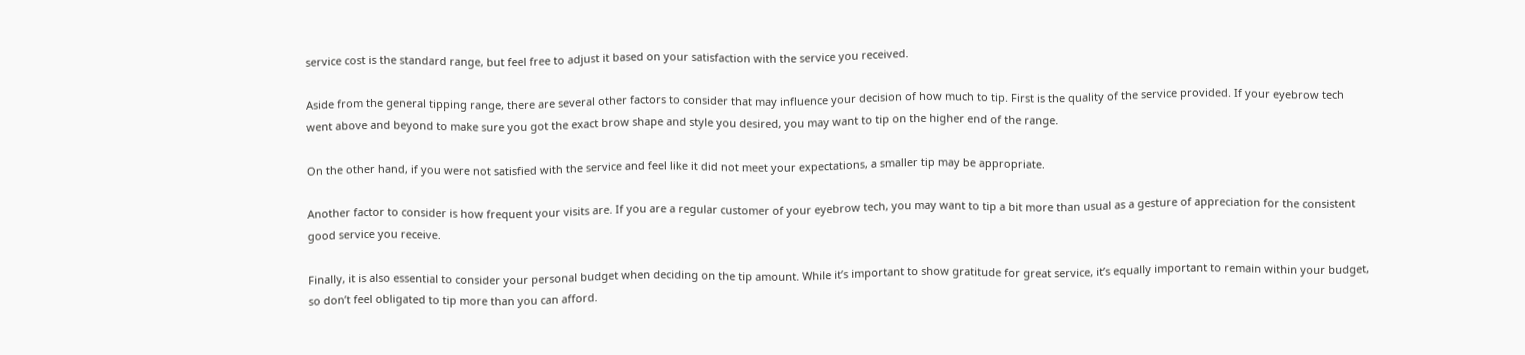service cost is the standard range, but feel free to adjust it based on your satisfaction with the service you received.

Aside from the general tipping range, there are several other factors to consider that may influence your decision of how much to tip. First is the quality of the service provided. If your eyebrow tech went above and beyond to make sure you got the exact brow shape and style you desired, you may want to tip on the higher end of the range.

On the other hand, if you were not satisfied with the service and feel like it did not meet your expectations, a smaller tip may be appropriate.

Another factor to consider is how frequent your visits are. If you are a regular customer of your eyebrow tech, you may want to tip a bit more than usual as a gesture of appreciation for the consistent good service you receive.

Finally, it is also essential to consider your personal budget when deciding on the tip amount. While it’s important to show gratitude for great service, it’s equally important to remain within your budget, so don’t feel obligated to tip more than you can afford.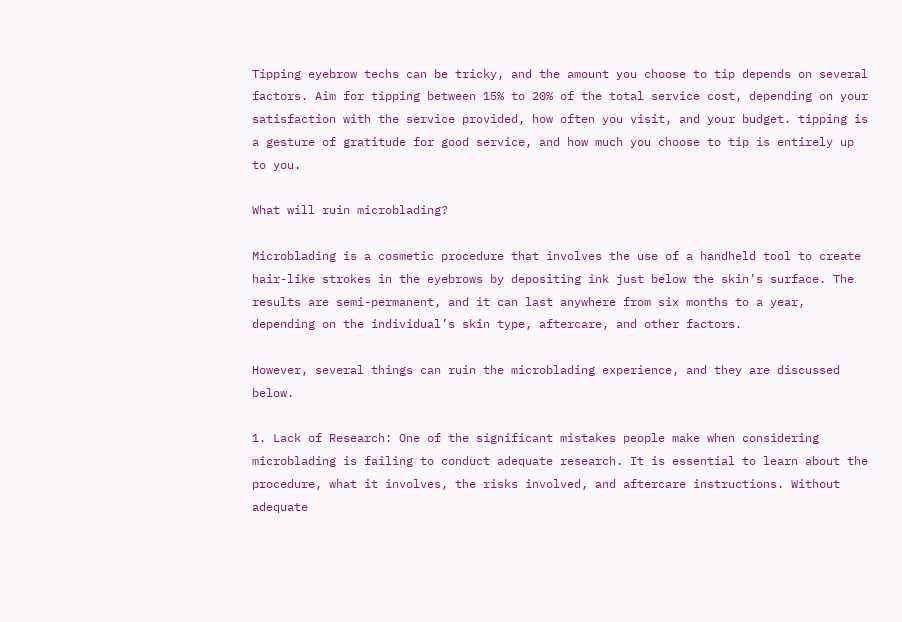Tipping eyebrow techs can be tricky, and the amount you choose to tip depends on several factors. Aim for tipping between 15% to 20% of the total service cost, depending on your satisfaction with the service provided, how often you visit, and your budget. tipping is a gesture of gratitude for good service, and how much you choose to tip is entirely up to you.

What will ruin microblading?

Microblading is a cosmetic procedure that involves the use of a handheld tool to create hair-like strokes in the eyebrows by depositing ink just below the skin’s surface. The results are semi-permanent, and it can last anywhere from six months to a year, depending on the individual’s skin type, aftercare, and other factors.

However, several things can ruin the microblading experience, and they are discussed below.

1. Lack of Research: One of the significant mistakes people make when considering microblading is failing to conduct adequate research. It is essential to learn about the procedure, what it involves, the risks involved, and aftercare instructions. Without adequate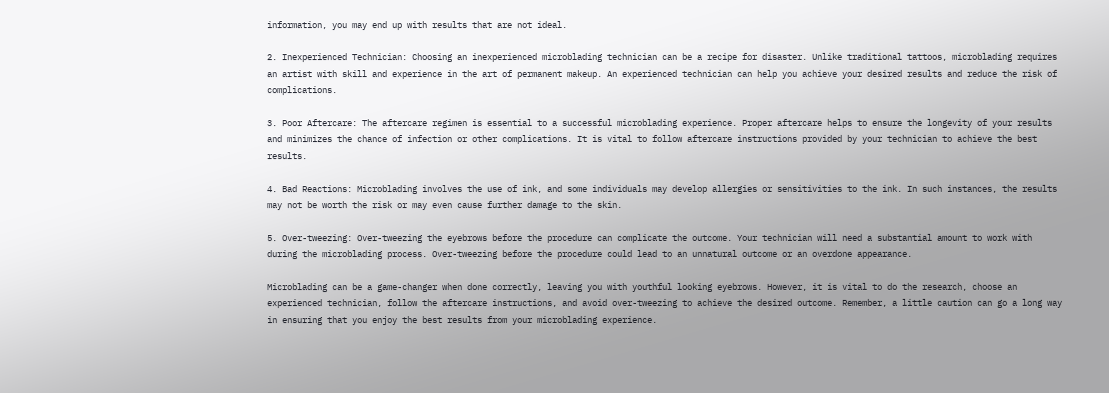information, you may end up with results that are not ideal.

2. Inexperienced Technician: Choosing an inexperienced microblading technician can be a recipe for disaster. Unlike traditional tattoos, microblading requires an artist with skill and experience in the art of permanent makeup. An experienced technician can help you achieve your desired results and reduce the risk of complications.

3. Poor Aftercare: The aftercare regimen is essential to a successful microblading experience. Proper aftercare helps to ensure the longevity of your results and minimizes the chance of infection or other complications. It is vital to follow aftercare instructions provided by your technician to achieve the best results.

4. Bad Reactions: Microblading involves the use of ink, and some individuals may develop allergies or sensitivities to the ink. In such instances, the results may not be worth the risk or may even cause further damage to the skin.

5. Over-tweezing: Over-tweezing the eyebrows before the procedure can complicate the outcome. Your technician will need a substantial amount to work with during the microblading process. Over-tweezing before the procedure could lead to an unnatural outcome or an overdone appearance.

Microblading can be a game-changer when done correctly, leaving you with youthful looking eyebrows. However, it is vital to do the research, choose an experienced technician, follow the aftercare instructions, and avoid over-tweezing to achieve the desired outcome. Remember, a little caution can go a long way in ensuring that you enjoy the best results from your microblading experience.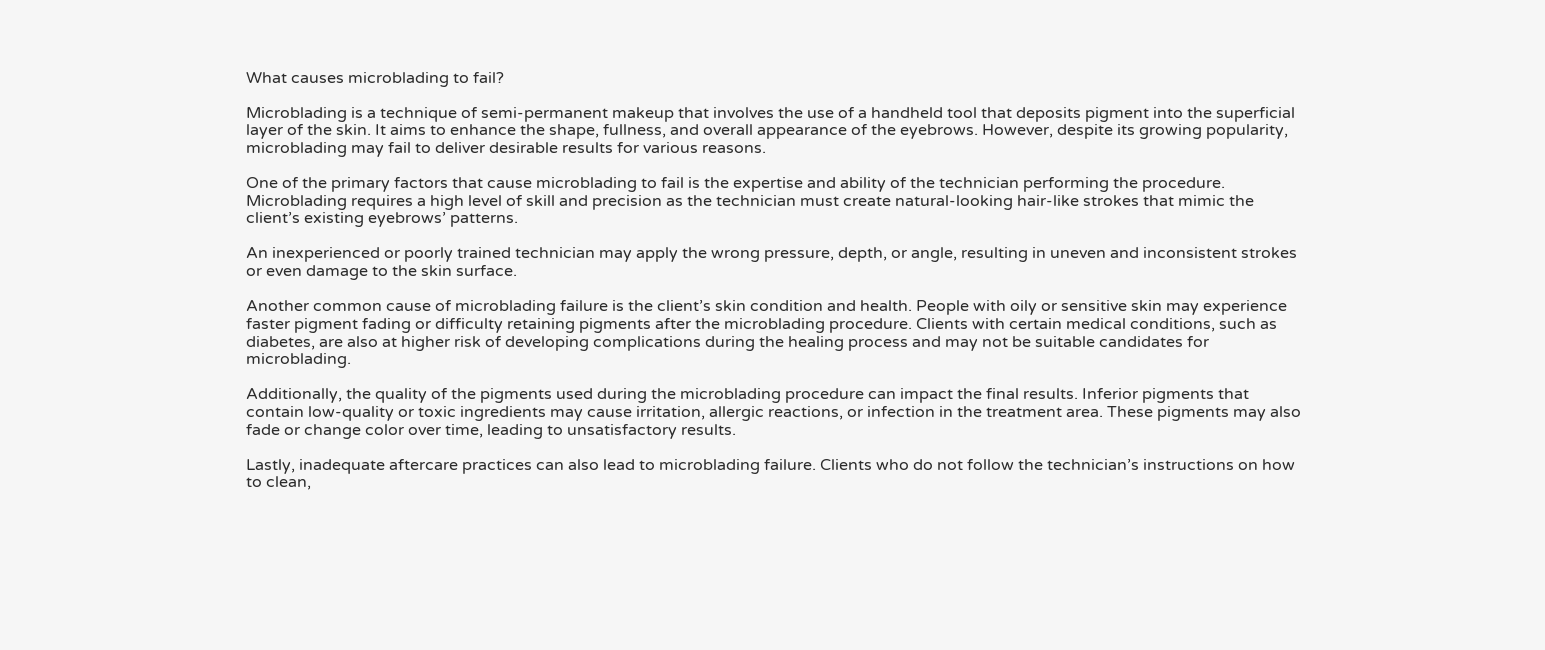What causes microblading to fail?

Microblading is a technique of semi-permanent makeup that involves the use of a handheld tool that deposits pigment into the superficial layer of the skin. It aims to enhance the shape, fullness, and overall appearance of the eyebrows. However, despite its growing popularity, microblading may fail to deliver desirable results for various reasons.

One of the primary factors that cause microblading to fail is the expertise and ability of the technician performing the procedure. Microblading requires a high level of skill and precision as the technician must create natural-looking hair-like strokes that mimic the client’s existing eyebrows’ patterns.

An inexperienced or poorly trained technician may apply the wrong pressure, depth, or angle, resulting in uneven and inconsistent strokes or even damage to the skin surface.

Another common cause of microblading failure is the client’s skin condition and health. People with oily or sensitive skin may experience faster pigment fading or difficulty retaining pigments after the microblading procedure. Clients with certain medical conditions, such as diabetes, are also at higher risk of developing complications during the healing process and may not be suitable candidates for microblading.

Additionally, the quality of the pigments used during the microblading procedure can impact the final results. Inferior pigments that contain low-quality or toxic ingredients may cause irritation, allergic reactions, or infection in the treatment area. These pigments may also fade or change color over time, leading to unsatisfactory results.

Lastly, inadequate aftercare practices can also lead to microblading failure. Clients who do not follow the technician’s instructions on how to clean,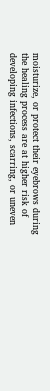moisturize, or protect their eyebrows during the healing process are at higher risk of developing infections, scarring, or uneven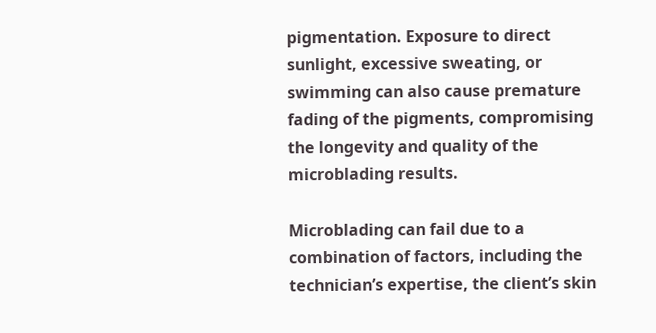pigmentation. Exposure to direct sunlight, excessive sweating, or swimming can also cause premature fading of the pigments, compromising the longevity and quality of the microblading results.

Microblading can fail due to a combination of factors, including the technician’s expertise, the client’s skin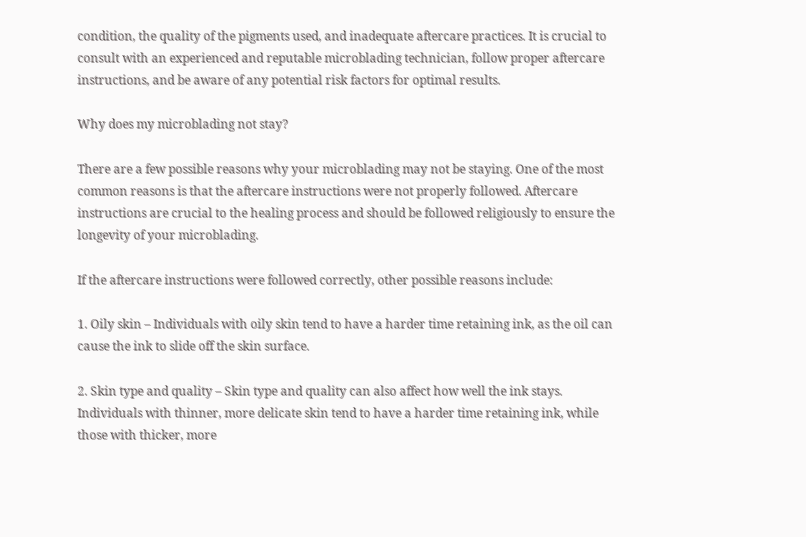condition, the quality of the pigments used, and inadequate aftercare practices. It is crucial to consult with an experienced and reputable microblading technician, follow proper aftercare instructions, and be aware of any potential risk factors for optimal results.

Why does my microblading not stay?

There are a few possible reasons why your microblading may not be staying. One of the most common reasons is that the aftercare instructions were not properly followed. Aftercare instructions are crucial to the healing process and should be followed religiously to ensure the longevity of your microblading.

If the aftercare instructions were followed correctly, other possible reasons include:

1. Oily skin – Individuals with oily skin tend to have a harder time retaining ink, as the oil can cause the ink to slide off the skin surface.

2. Skin type and quality – Skin type and quality can also affect how well the ink stays. Individuals with thinner, more delicate skin tend to have a harder time retaining ink, while those with thicker, more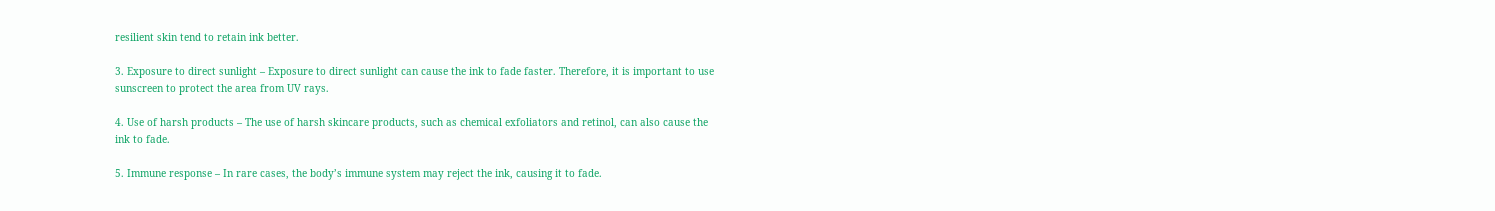resilient skin tend to retain ink better.

3. Exposure to direct sunlight – Exposure to direct sunlight can cause the ink to fade faster. Therefore, it is important to use sunscreen to protect the area from UV rays.

4. Use of harsh products – The use of harsh skincare products, such as chemical exfoliators and retinol, can also cause the ink to fade.

5. Immune response – In rare cases, the body’s immune system may reject the ink, causing it to fade.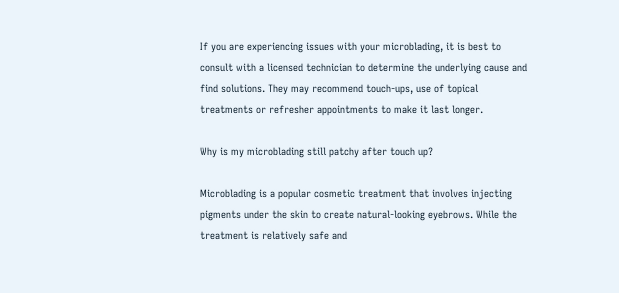If you are experiencing issues with your microblading, it is best to consult with a licensed technician to determine the underlying cause and find solutions. They may recommend touch-ups, use of topical treatments or refresher appointments to make it last longer.

Why is my microblading still patchy after touch up?

Microblading is a popular cosmetic treatment that involves injecting pigments under the skin to create natural-looking eyebrows. While the treatment is relatively safe and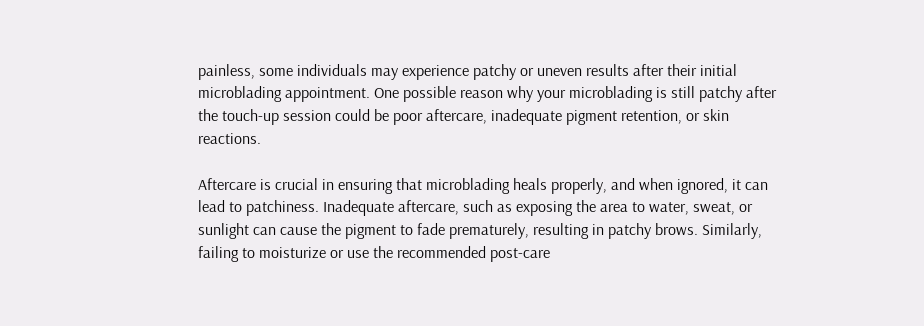painless, some individuals may experience patchy or uneven results after their initial microblading appointment. One possible reason why your microblading is still patchy after the touch-up session could be poor aftercare, inadequate pigment retention, or skin reactions.

Aftercare is crucial in ensuring that microblading heals properly, and when ignored, it can lead to patchiness. Inadequate aftercare, such as exposing the area to water, sweat, or sunlight can cause the pigment to fade prematurely, resulting in patchy brows. Similarly, failing to moisturize or use the recommended post-care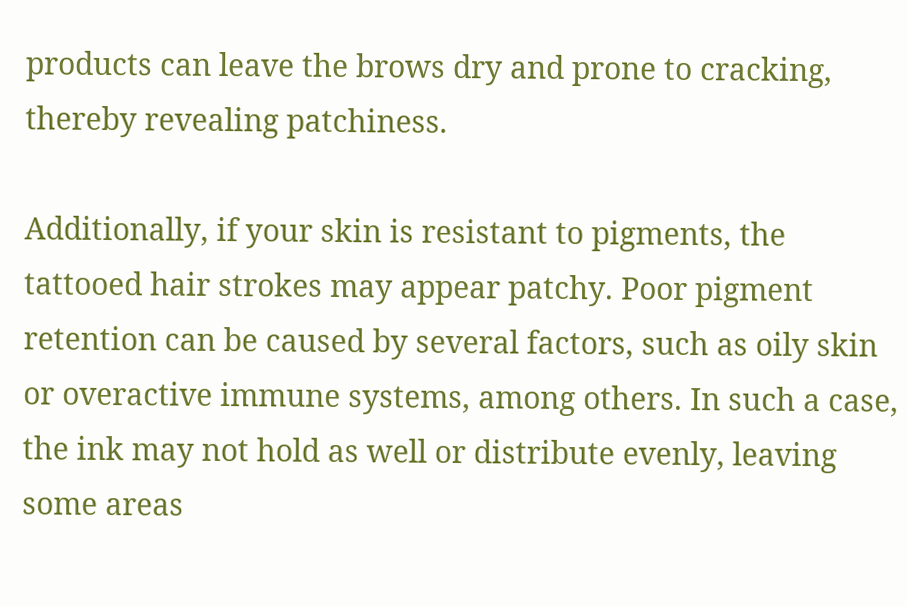products can leave the brows dry and prone to cracking, thereby revealing patchiness.

Additionally, if your skin is resistant to pigments, the tattooed hair strokes may appear patchy. Poor pigment retention can be caused by several factors, such as oily skin or overactive immune systems, among others. In such a case, the ink may not hold as well or distribute evenly, leaving some areas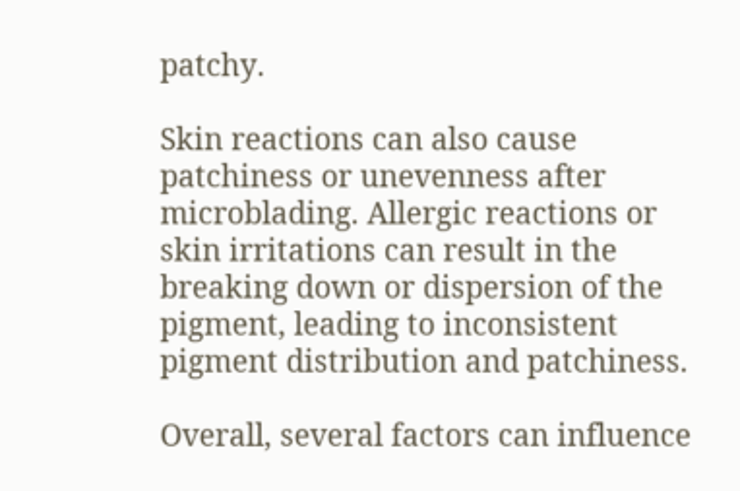patchy.

Skin reactions can also cause patchiness or unevenness after microblading. Allergic reactions or skin irritations can result in the breaking down or dispersion of the pigment, leading to inconsistent pigment distribution and patchiness.

Overall, several factors can influence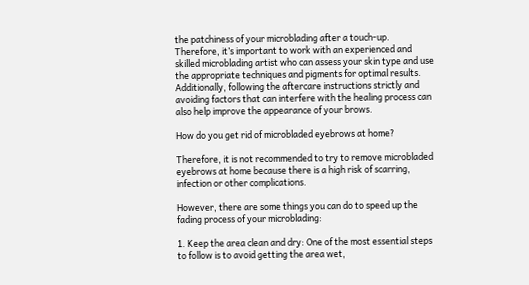the patchiness of your microblading after a touch-up. Therefore, it’s important to work with an experienced and skilled microblading artist who can assess your skin type and use the appropriate techniques and pigments for optimal results. Additionally, following the aftercare instructions strictly and avoiding factors that can interfere with the healing process can also help improve the appearance of your brows.

How do you get rid of microbladed eyebrows at home?

Therefore, it is not recommended to try to remove microbladed eyebrows at home because there is a high risk of scarring, infection or other complications.

However, there are some things you can do to speed up the fading process of your microblading:

1. Keep the area clean and dry: One of the most essential steps to follow is to avoid getting the area wet,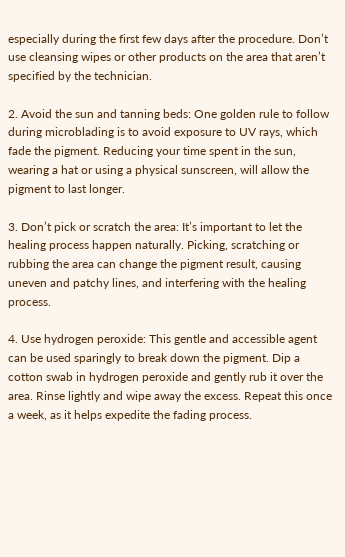especially during the first few days after the procedure. Don’t use cleansing wipes or other products on the area that aren’t specified by the technician.

2. Avoid the sun and tanning beds: One golden rule to follow during microblading is to avoid exposure to UV rays, which fade the pigment. Reducing your time spent in the sun, wearing a hat or using a physical sunscreen, will allow the pigment to last longer.

3. Don’t pick or scratch the area: It’s important to let the healing process happen naturally. Picking, scratching or rubbing the area can change the pigment result, causing uneven and patchy lines, and interfering with the healing process.

4. Use hydrogen peroxide: This gentle and accessible agent can be used sparingly to break down the pigment. Dip a cotton swab in hydrogen peroxide and gently rub it over the area. Rinse lightly and wipe away the excess. Repeat this once a week, as it helps expedite the fading process.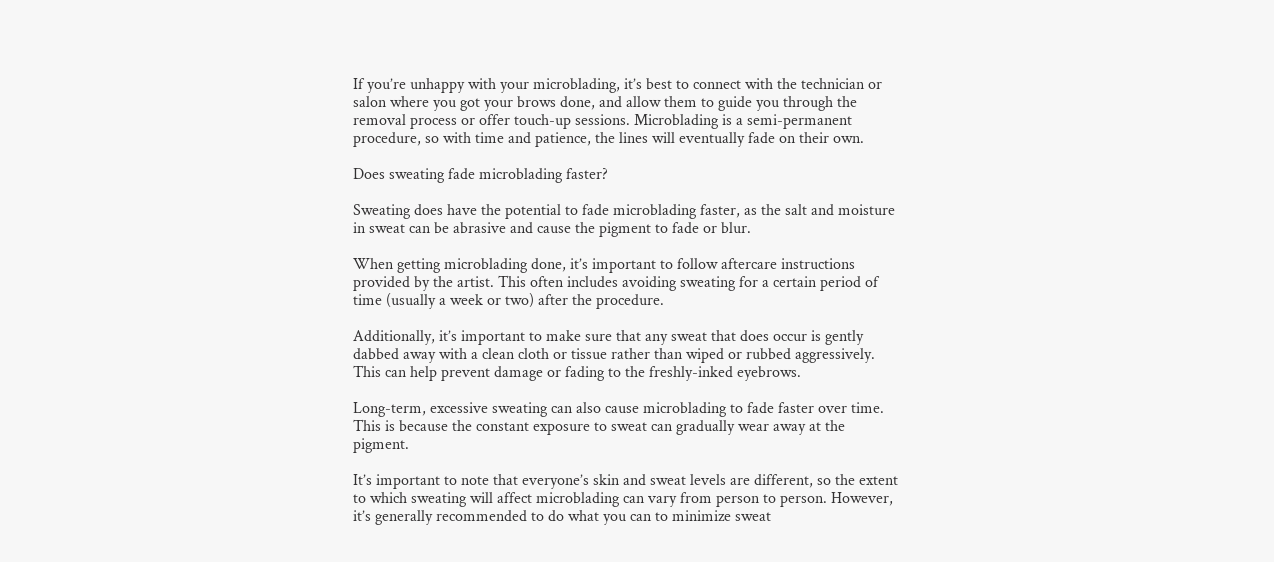If you’re unhappy with your microblading, it’s best to connect with the technician or salon where you got your brows done, and allow them to guide you through the removal process or offer touch-up sessions. Microblading is a semi-permanent procedure, so with time and patience, the lines will eventually fade on their own.

Does sweating fade microblading faster?

Sweating does have the potential to fade microblading faster, as the salt and moisture in sweat can be abrasive and cause the pigment to fade or blur.

When getting microblading done, it’s important to follow aftercare instructions provided by the artist. This often includes avoiding sweating for a certain period of time (usually a week or two) after the procedure.

Additionally, it’s important to make sure that any sweat that does occur is gently dabbed away with a clean cloth or tissue rather than wiped or rubbed aggressively. This can help prevent damage or fading to the freshly-inked eyebrows.

Long-term, excessive sweating can also cause microblading to fade faster over time. This is because the constant exposure to sweat can gradually wear away at the pigment.

It’s important to note that everyone’s skin and sweat levels are different, so the extent to which sweating will affect microblading can vary from person to person. However, it’s generally recommended to do what you can to minimize sweat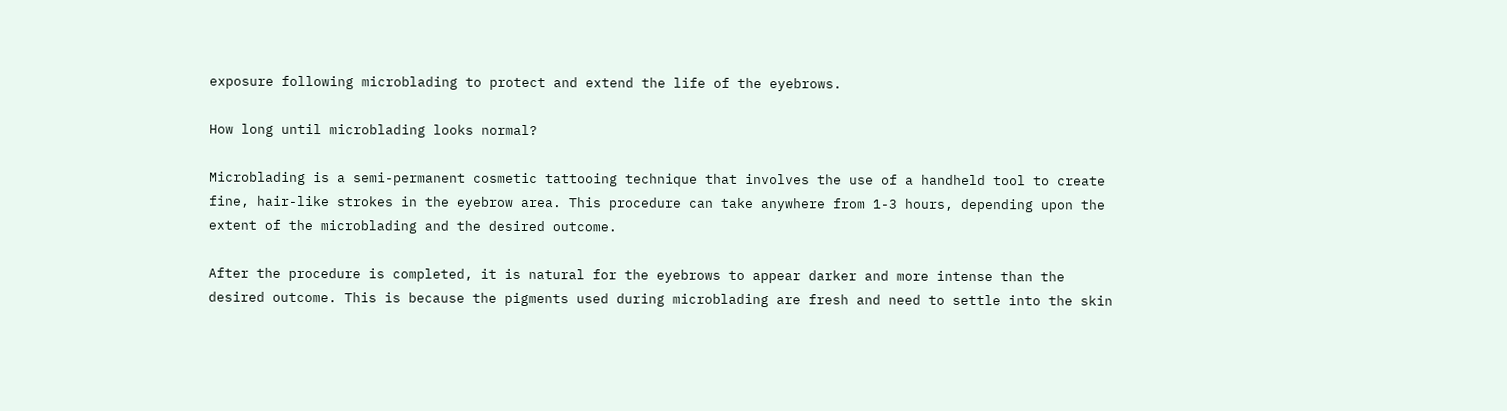exposure following microblading to protect and extend the life of the eyebrows.

How long until microblading looks normal?

Microblading is a semi-permanent cosmetic tattooing technique that involves the use of a handheld tool to create fine, hair-like strokes in the eyebrow area. This procedure can take anywhere from 1-3 hours, depending upon the extent of the microblading and the desired outcome.

After the procedure is completed, it is natural for the eyebrows to appear darker and more intense than the desired outcome. This is because the pigments used during microblading are fresh and need to settle into the skin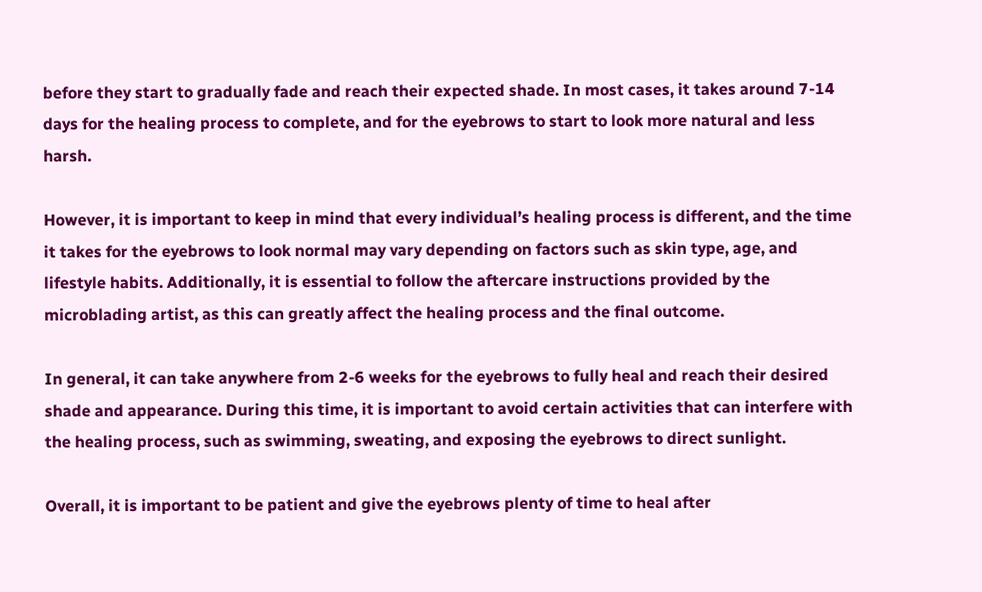before they start to gradually fade and reach their expected shade. In most cases, it takes around 7-14 days for the healing process to complete, and for the eyebrows to start to look more natural and less harsh.

However, it is important to keep in mind that every individual’s healing process is different, and the time it takes for the eyebrows to look normal may vary depending on factors such as skin type, age, and lifestyle habits. Additionally, it is essential to follow the aftercare instructions provided by the microblading artist, as this can greatly affect the healing process and the final outcome.

In general, it can take anywhere from 2-6 weeks for the eyebrows to fully heal and reach their desired shade and appearance. During this time, it is important to avoid certain activities that can interfere with the healing process, such as swimming, sweating, and exposing the eyebrows to direct sunlight.

Overall, it is important to be patient and give the eyebrows plenty of time to heal after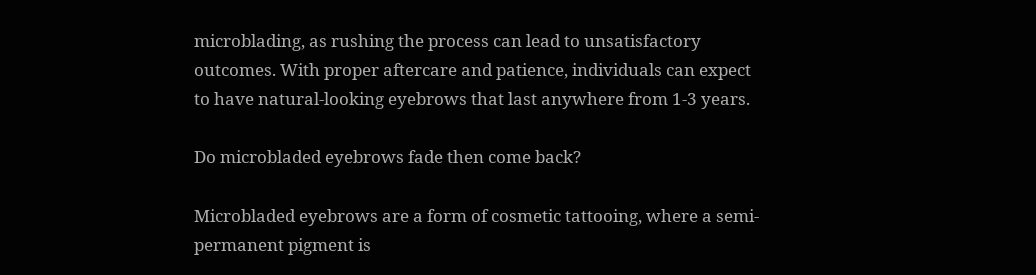microblading, as rushing the process can lead to unsatisfactory outcomes. With proper aftercare and patience, individuals can expect to have natural-looking eyebrows that last anywhere from 1-3 years.

Do microbladed eyebrows fade then come back?

Microbladed eyebrows are a form of cosmetic tattooing, where a semi-permanent pigment is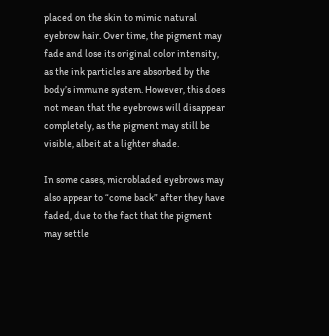placed on the skin to mimic natural eyebrow hair. Over time, the pigment may fade and lose its original color intensity, as the ink particles are absorbed by the body’s immune system. However, this does not mean that the eyebrows will disappear completely, as the pigment may still be visible, albeit at a lighter shade.

In some cases, microbladed eyebrows may also appear to “come back” after they have faded, due to the fact that the pigment may settle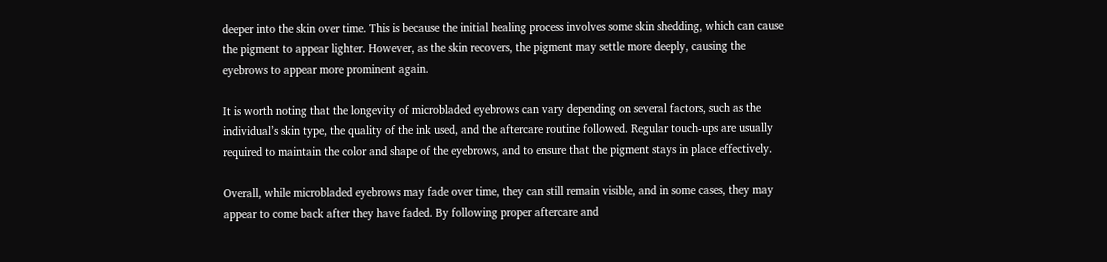deeper into the skin over time. This is because the initial healing process involves some skin shedding, which can cause the pigment to appear lighter. However, as the skin recovers, the pigment may settle more deeply, causing the eyebrows to appear more prominent again.

It is worth noting that the longevity of microbladed eyebrows can vary depending on several factors, such as the individual’s skin type, the quality of the ink used, and the aftercare routine followed. Regular touch-ups are usually required to maintain the color and shape of the eyebrows, and to ensure that the pigment stays in place effectively.

Overall, while microbladed eyebrows may fade over time, they can still remain visible, and in some cases, they may appear to come back after they have faded. By following proper aftercare and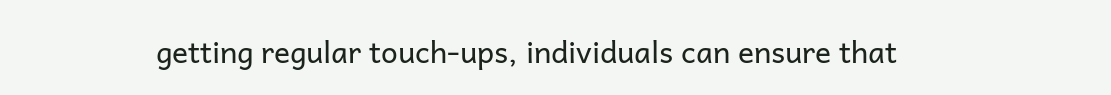getting regular touch-ups, individuals can ensure that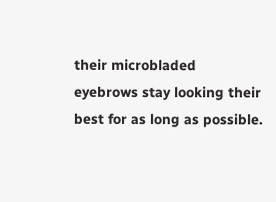their microbladed eyebrows stay looking their best for as long as possible.